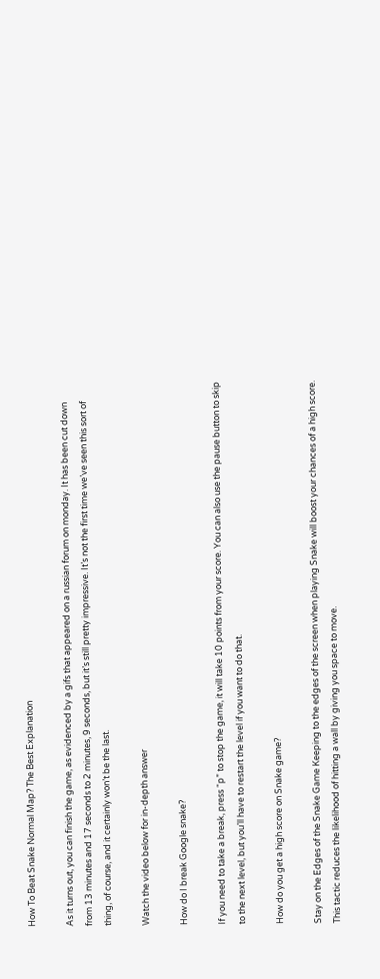How To Beat Snake Normal Map? The Best Explanation

As it turns out, you can finish the game, as evidenced by a gifs that appeared on a russian forum on monday. It has been cut down from 13 minutes and 17 seconds to 2 minutes, 9 seconds, but it’s still pretty impressive. It’s not the first time we’ve seen this sort of thing, of course, and it certainly won’t be the last.

Watch the video below for in-depth answer

How do I break Google snake?

If you need to take a break, press “p” to stop the game, it will take 10 points from your score. You can also use the pause button to skip to the next level, but you’ll have to restart the level if you want to do that.

How do you get a high score on Snake game?

Stay on the Edges of the Snake Game Keeping to the edges of the screen when playing Snake will boost your chances of a high score. This tactic reduces the likelihood of hitting a wall by giving you space to move.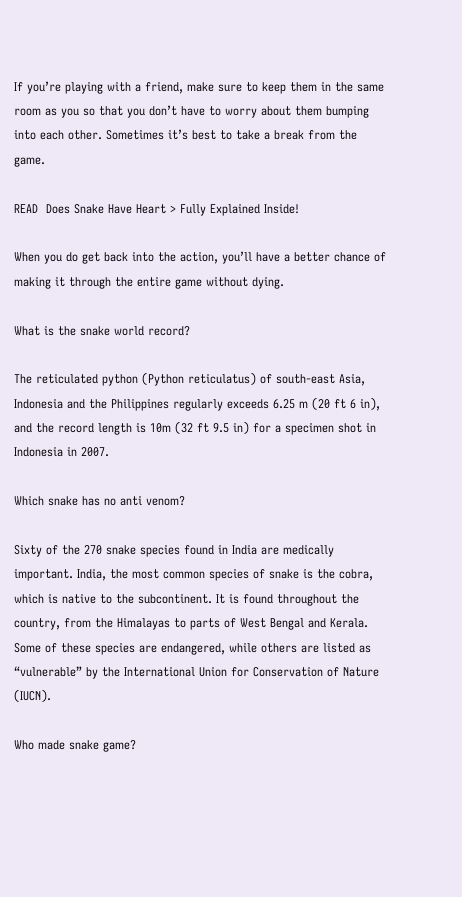If you’re playing with a friend, make sure to keep them in the same room as you so that you don’t have to worry about them bumping into each other. Sometimes it’s best to take a break from the game.

READ  Does Snake Have Heart > Fully Explained Inside!

When you do get back into the action, you’ll have a better chance of making it through the entire game without dying.

What is the snake world record?

The reticulated python (Python reticulatus) of south-east Asia, Indonesia and the Philippines regularly exceeds 6.25 m (20 ft 6 in), and the record length is 10m (32 ft 9.5 in) for a specimen shot in Indonesia in 2007.

Which snake has no anti venom?

Sixty of the 270 snake species found in India are medically important. India, the most common species of snake is the cobra, which is native to the subcontinent. It is found throughout the country, from the Himalayas to parts of West Bengal and Kerala. Some of these species are endangered, while others are listed as “vulnerable” by the International Union for Conservation of Nature (IUCN).

Who made snake game?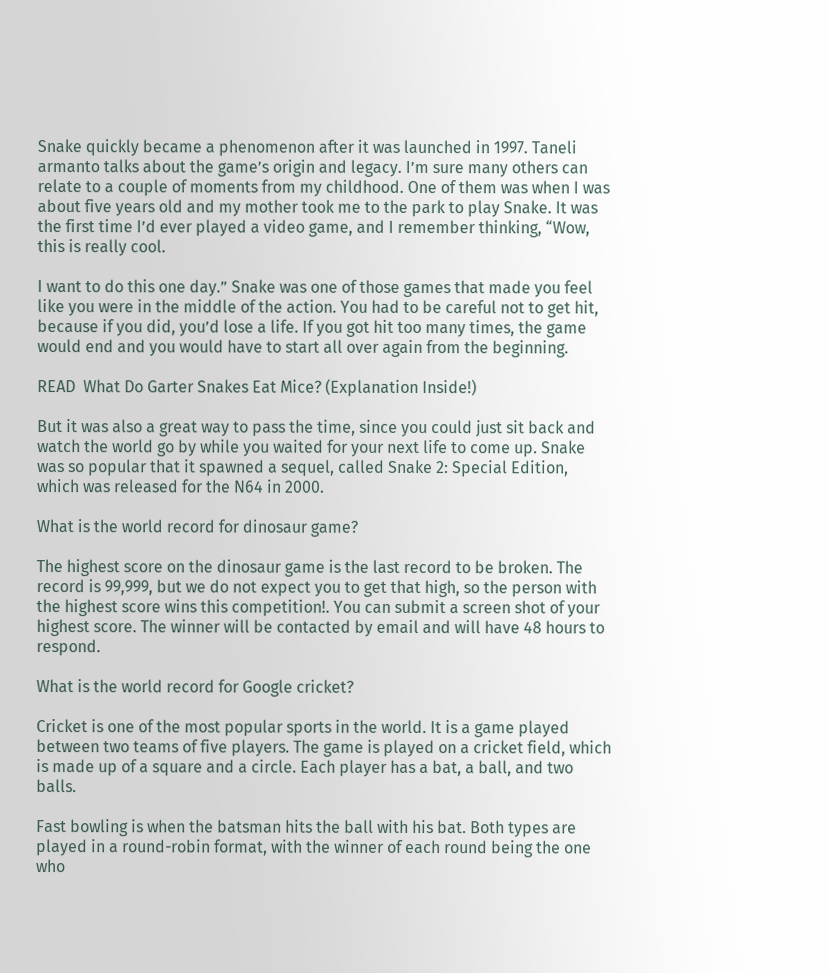Snake quickly became a phenomenon after it was launched in 1997. Taneli armanto talks about the game’s origin and legacy. I’m sure many others can relate to a couple of moments from my childhood. One of them was when I was about five years old and my mother took me to the park to play Snake. It was the first time I’d ever played a video game, and I remember thinking, “Wow, this is really cool.

I want to do this one day.” Snake was one of those games that made you feel like you were in the middle of the action. You had to be careful not to get hit, because if you did, you’d lose a life. If you got hit too many times, the game would end and you would have to start all over again from the beginning.

READ  What Do Garter Snakes Eat Mice? (Explanation Inside!)

But it was also a great way to pass the time, since you could just sit back and watch the world go by while you waited for your next life to come up. Snake was so popular that it spawned a sequel, called Snake 2: Special Edition, which was released for the N64 in 2000.

What is the world record for dinosaur game?

The highest score on the dinosaur game is the last record to be broken. The record is 99,999, but we do not expect you to get that high, so the person with the highest score wins this competition!. You can submit a screen shot of your highest score. The winner will be contacted by email and will have 48 hours to respond.

What is the world record for Google cricket?

Cricket is one of the most popular sports in the world. It is a game played between two teams of five players. The game is played on a cricket field, which is made up of a square and a circle. Each player has a bat, a ball, and two balls.

Fast bowling is when the batsman hits the ball with his bat. Both types are played in a round-robin format, with the winner of each round being the one who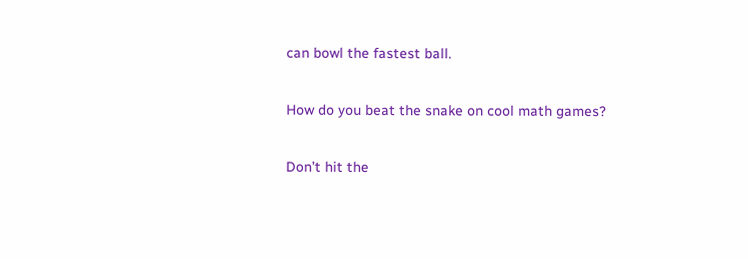can bowl the fastest ball.

How do you beat the snake on cool math games?

Don’t hit the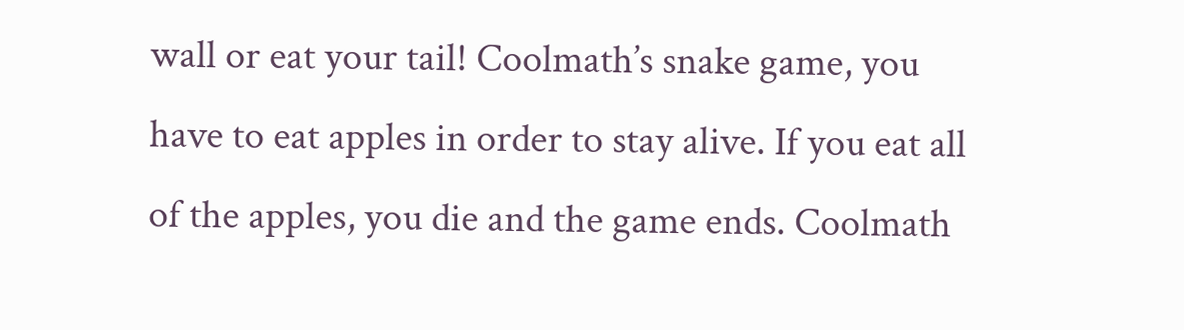wall or eat your tail! Coolmath’s snake game, you have to eat apples in order to stay alive. If you eat all of the apples, you die and the game ends. Coolmath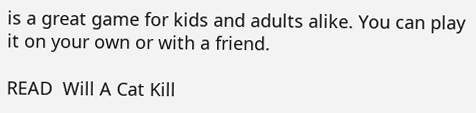is a great game for kids and adults alike. You can play it on your own or with a friend.

READ  Will A Cat Kill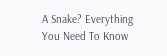A Snake? Everything You Need To Know